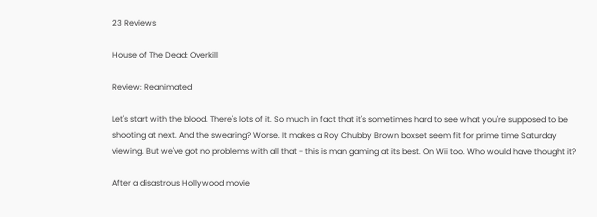23 Reviews

House of The Dead: Overkill

Review: Reanimated

Let's start with the blood. There's lots of it. So much in fact that it's sometimes hard to see what you're supposed to be shooting at next. And the swearing? Worse. It makes a Roy Chubby Brown boxset seem fit for prime time Saturday viewing. But we've got no problems with all that - this is man gaming at its best. On Wii too. Who would have thought it?

After a disastrous Hollywood movie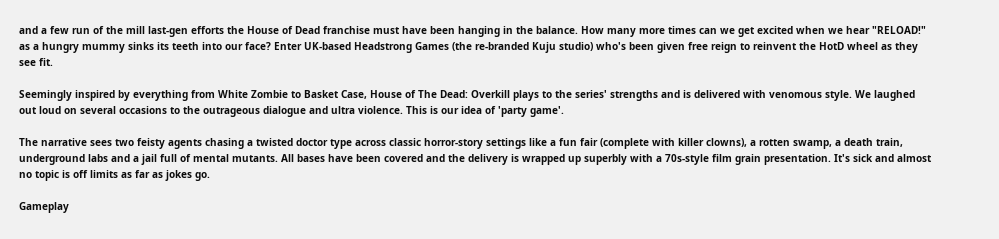and a few run of the mill last-gen efforts the House of Dead franchise must have been hanging in the balance. How many more times can we get excited when we hear "RELOAD!" as a hungry mummy sinks its teeth into our face? Enter UK-based Headstrong Games (the re-branded Kuju studio) who's been given free reign to reinvent the HotD wheel as they see fit.

Seemingly inspired by everything from White Zombie to Basket Case, House of The Dead: Overkill plays to the series' strengths and is delivered with venomous style. We laughed out loud on several occasions to the outrageous dialogue and ultra violence. This is our idea of 'party game'.

The narrative sees two feisty agents chasing a twisted doctor type across classic horror-story settings like a fun fair (complete with killer clowns), a rotten swamp, a death train, underground labs and a jail full of mental mutants. All bases have been covered and the delivery is wrapped up superbly with a 70s-style film grain presentation. It's sick and almost no topic is off limits as far as jokes go.

Gameplay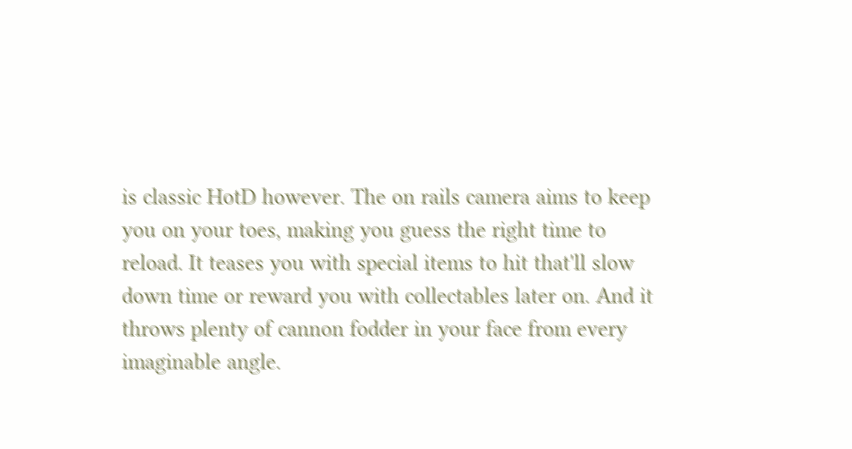is classic HotD however. The on rails camera aims to keep you on your toes, making you guess the right time to reload. It teases you with special items to hit that'll slow down time or reward you with collectables later on. And it throws plenty of cannon fodder in your face from every imaginable angle.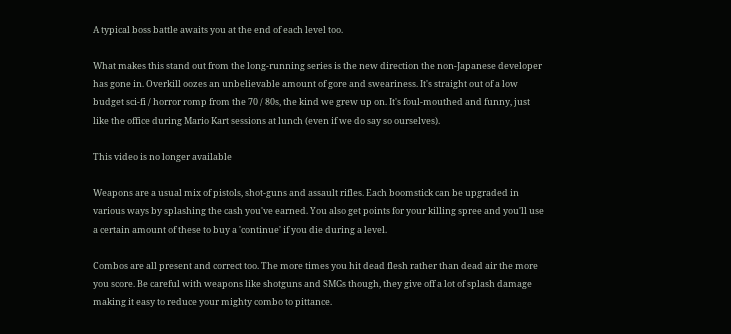A typical boss battle awaits you at the end of each level too.

What makes this stand out from the long-running series is the new direction the non-Japanese developer has gone in. Overkill oozes an unbelievable amount of gore and sweariness. It's straight out of a low budget sci-fi / horror romp from the 70 / 80s, the kind we grew up on. It's foul-mouthed and funny, just like the office during Mario Kart sessions at lunch (even if we do say so ourselves).

This video is no longer available

Weapons are a usual mix of pistols, shot-guns and assault rifles. Each boomstick can be upgraded in various ways by splashing the cash you've earned. You also get points for your killing spree and you'll use a certain amount of these to buy a 'continue' if you die during a level.

Combos are all present and correct too. The more times you hit dead flesh rather than dead air the more you score. Be careful with weapons like shotguns and SMGs though, they give off a lot of splash damage making it easy to reduce your mighty combo to pittance.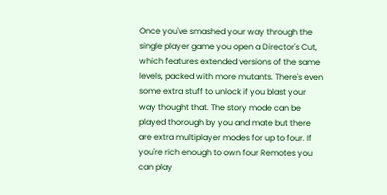Once you've smashed your way through the single player game you open a Director's Cut, which features extended versions of the same levels, packed with more mutants. There's even some extra stuff to unlock if you blast your way thought that. The story mode can be played thorough by you and mate but there are extra multiplayer modes for up to four. If you're rich enough to own four Remotes you can play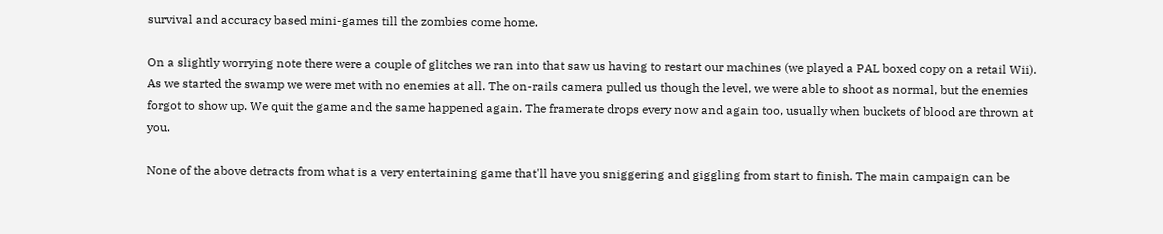survival and accuracy based mini-games till the zombies come home.

On a slightly worrying note there were a couple of glitches we ran into that saw us having to restart our machines (we played a PAL boxed copy on a retail Wii). As we started the swamp we were met with no enemies at all. The on-rails camera pulled us though the level, we were able to shoot as normal, but the enemies forgot to show up. We quit the game and the same happened again. The framerate drops every now and again too, usually when buckets of blood are thrown at you.

None of the above detracts from what is a very entertaining game that'll have you sniggering and giggling from start to finish. The main campaign can be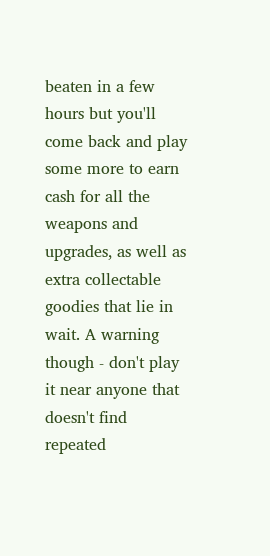beaten in a few hours but you'll come back and play some more to earn cash for all the weapons and upgrades, as well as extra collectable goodies that lie in wait. A warning though - don't play it near anyone that doesn't find repeated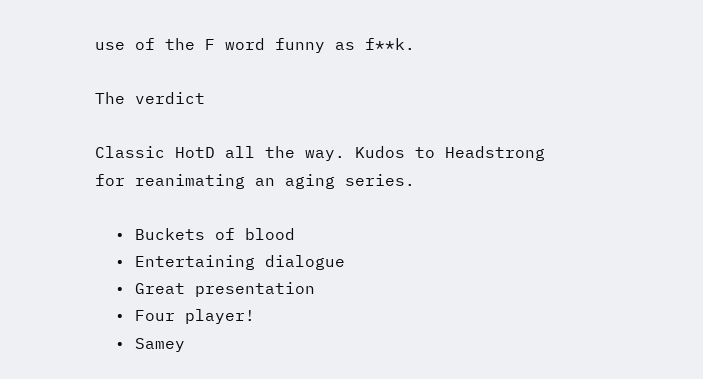use of the F word funny as f**k.

The verdict

Classic HotD all the way. Kudos to Headstrong for reanimating an aging series.

  • Buckets of blood
  • Entertaining dialogue
  • Great presentation
  • Four player!
  • Samey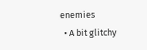enemies
  • A bit glitchy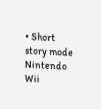• Short story mode
Nintendo Wii